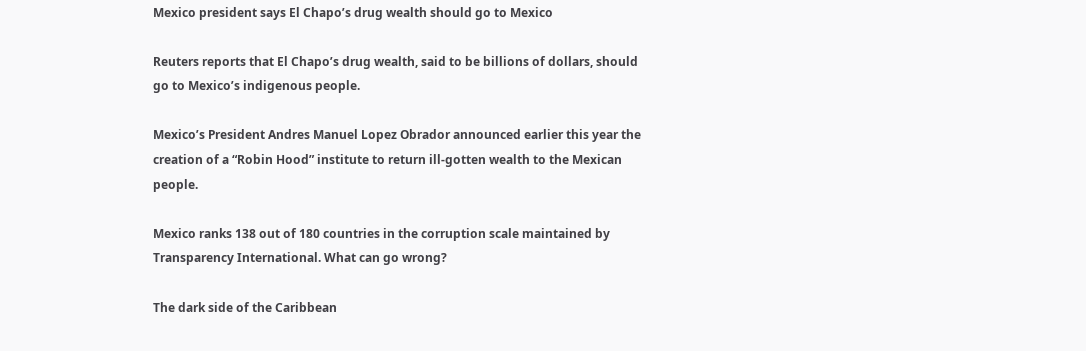Mexico president says El Chapo’s drug wealth should go to Mexico

Reuters reports that El Chapo’s drug wealth, said to be billions of dollars, should go to Mexico’s indigenous people.

Mexico’s President Andres Manuel Lopez Obrador announced earlier this year the creation of a “Robin Hood” institute to return ill-gotten wealth to the Mexican people.

Mexico ranks 138 out of 180 countries in the corruption scale maintained by Transparency International. What can go wrong?

The dark side of the Caribbean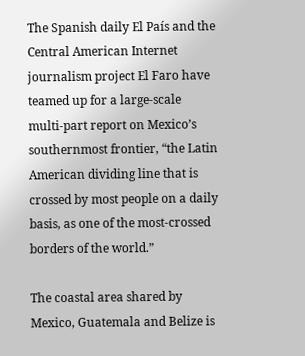The Spanish daily El País and the Central American Internet journalism project El Faro have teamed up for a large-scale multi-part report on Mexico’s southernmost frontier, “the Latin American dividing line that is crossed by most people on a daily basis, as one of the most-crossed borders of the world.”

The coastal area shared by Mexico, Guatemala and Belize is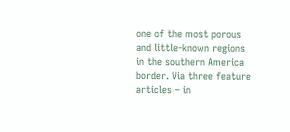one of the most porous and little-known regions in the southern America border. Via three feature articles – in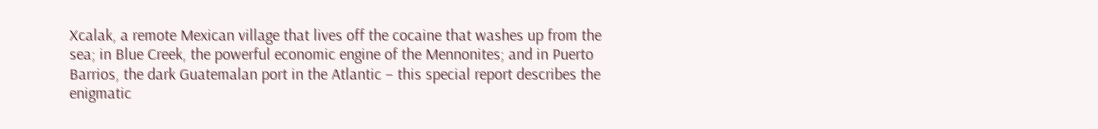Xcalak, a remote Mexican village that lives off the cocaine that washes up from the sea; in Blue Creek, the powerful economic engine of the Mennonites; and in Puerto Barrios, the dark Guatemalan port in the Atlantic – this special report describes the enigmatic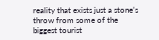reality that exists just a stone’s throw from some of the biggest tourist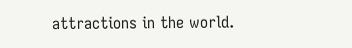attractions in the world.